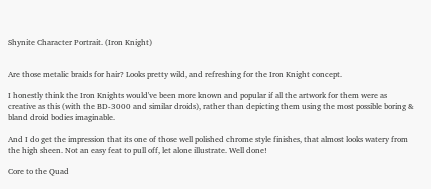Shynite Character Portrait. (Iron Knight)


Are those metalic braids for hair? Looks pretty wild, and refreshing for the Iron Knight concept.

I honestly think the Iron Knights would've been more known and popular if all the artwork for them were as creative as this (with the BD-3000 and similar droids), rather than depicting them using the most possible boring & bland droid bodies imaginable.

And I do get the impression that its one of those well polished chrome style finishes, that almost looks watery from the high sheen. Not an easy feat to pull off, let alone illustrate. Well done!

Core to the Quad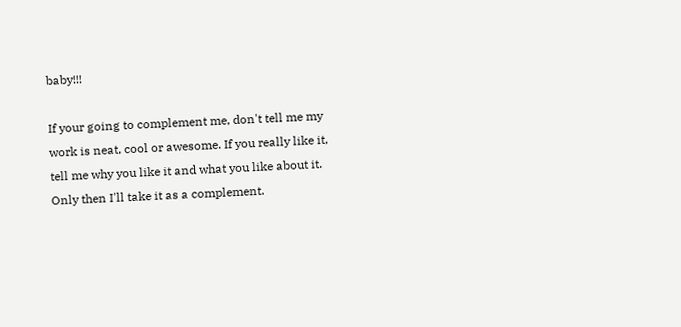baby!!!

If your going to complement me, don't tell me my work is neat, cool or awesome. If you really like it, tell me why you like it and what you like about it. Only then I'll take it as a complement.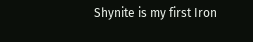Shynite is my first Iron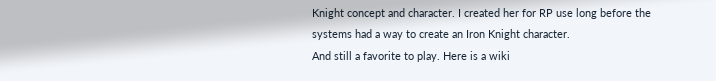Knight concept and character. I created her for RP use long before the systems had a way to create an Iron Knight character.
And still a favorite to play. Here is a wiki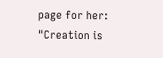page for her:
"Creation is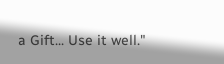a Gift... Use it well."